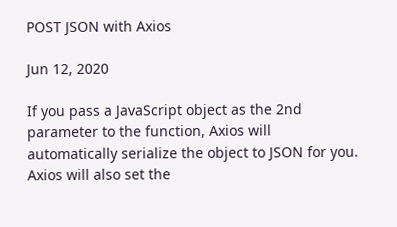POST JSON with Axios

Jun 12, 2020

If you pass a JavaScript object as the 2nd parameter to the function, Axios will automatically serialize the object to JSON for you. Axios will also set the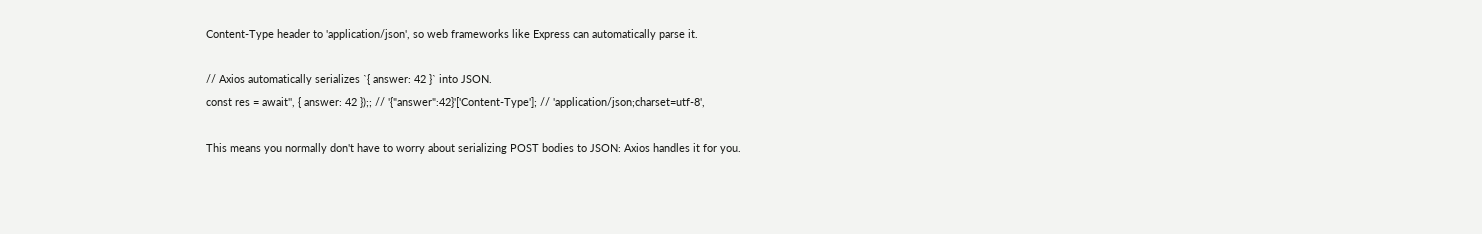Content-Type header to 'application/json', so web frameworks like Express can automatically parse it.

// Axios automatically serializes `{ answer: 42 }` into JSON.
const res = await'', { answer: 42 });; // '{"answer":42}'['Content-Type']; // 'application/json;charset=utf-8',

This means you normally don't have to worry about serializing POST bodies to JSON: Axios handles it for you.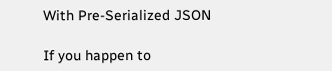With Pre-Serialized JSON

If you happen to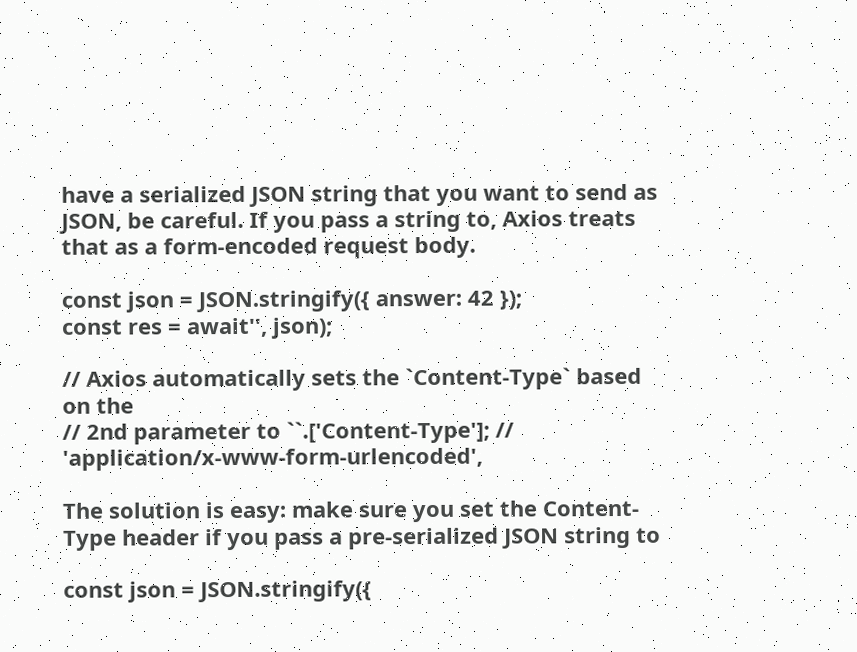have a serialized JSON string that you want to send as JSON, be careful. If you pass a string to, Axios treats that as a form-encoded request body.

const json = JSON.stringify({ answer: 42 });
const res = await'', json);

// Axios automatically sets the `Content-Type` based on the
// 2nd parameter to ``.['Content-Type']; // 'application/x-www-form-urlencoded',

The solution is easy: make sure you set the Content-Type header if you pass a pre-serialized JSON string to

const json = JSON.stringify({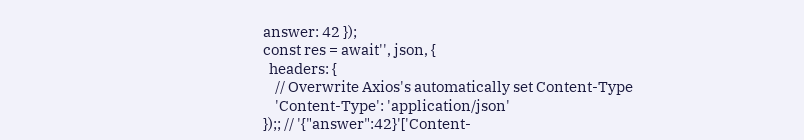answer: 42 });
const res = await'', json, {
  headers: {
    // Overwrite Axios's automatically set Content-Type
    'Content-Type': 'application/json'
});; // '{"answer":42}'['Content-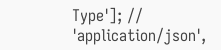Type']; // 'application/json',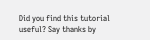Did you find this tutorial useful? Say thanks by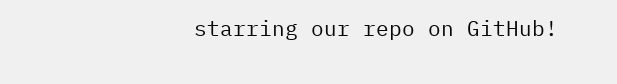starring our repo on GitHub!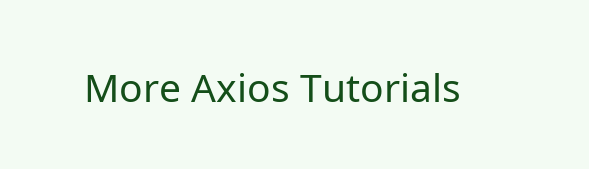More Axios Tutorials